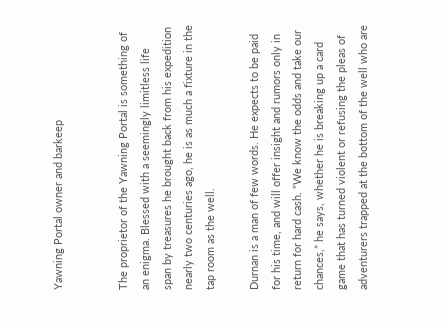Yawning Portal owner and barkeep


The proprietor of the Yawning Portal is something of an enigma. Blessed with a seemingly limitless life span by treasures he brought back from his expedition nearly two centuries ago, he is as much a fixture in the tap room as the well.

Durnan is a man of few words. He expects to be paid for his time, and will offer insight and rumors only in return for hard cash. “We know the odds and take our chances,” he says, whether he is breaking up a card game that has turned violent or refusing the pleas of adventurers trapped at the bottom of the well who are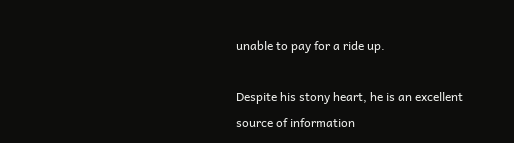unable to pay for a ride up.

Despite his stony heart, he is an excellent source of information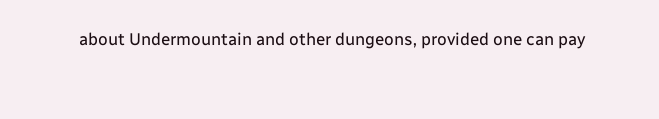about Undermountain and other dungeons, provided one can pay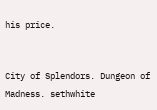his price.


City of Splendors. Dungeon of Madness. sethwhite